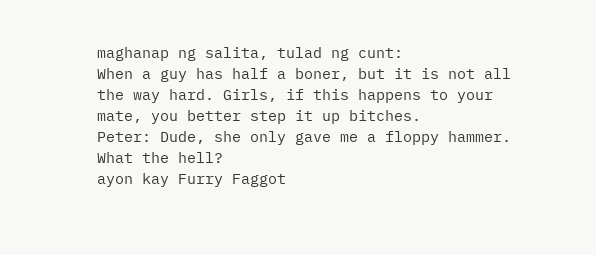maghanap ng salita, tulad ng cunt:
When a guy has half a boner, but it is not all the way hard. Girls, if this happens to your mate, you better step it up bitches.
Peter: Dude, she only gave me a floppy hammer. What the hell?
ayon kay Furry Faggot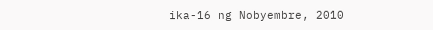ika-16 ng Nobyembre, 2010